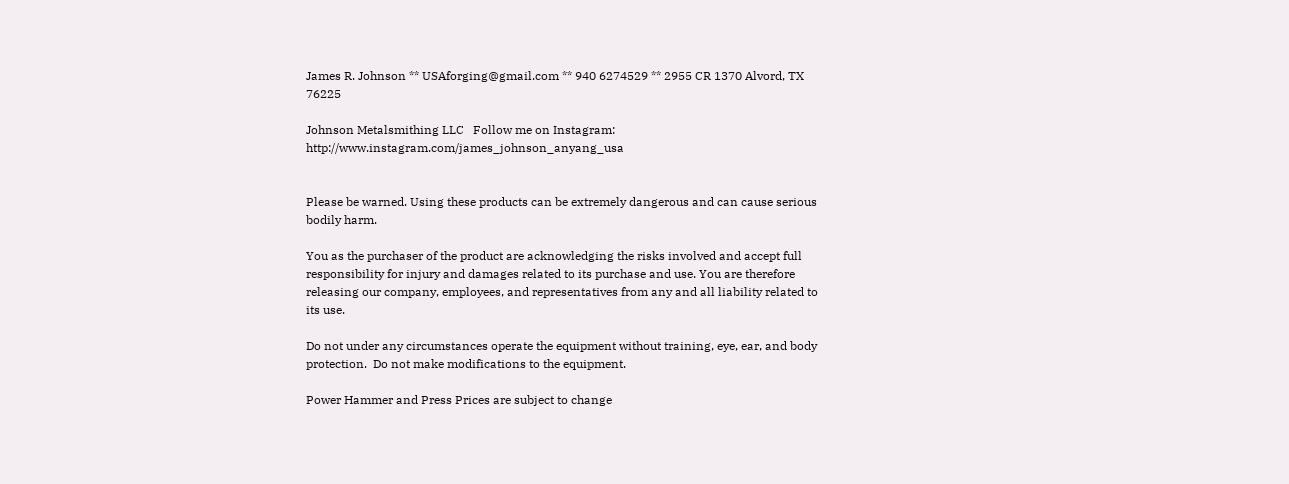James R. Johnson ** USAforging@gmail.com ** 940 6274529 ** 2955 CR 1370 Alvord, TX 76225

Johnson Metalsmithing LLC   Follow me on Instagram: http://www.instagram.com/james_johnson_anyang_usa


Please be warned. Using these products can be extremely dangerous and can cause serious bodily harm.

You as the purchaser of the product are acknowledging the risks involved and accept full responsibility for injury and damages related to its purchase and use. You are therefore releasing our company, employees, and representatives from any and all liability related to its use.

Do not under any circumstances operate the equipment without training, eye, ear, and body protection.  Do not make modifications to the equipment.

Power Hammer and Press Prices are subject to change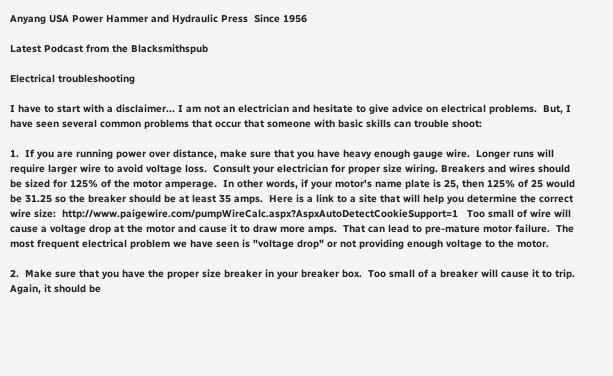Anyang USA Power Hammer and Hydraulic Press  Since 1956

Latest Podcast from the Blacksmithspub

Electrical troubleshooting

I have to start with a disclaimer... I am not an electrician and hesitate to give advice on electrical problems.  But, I have seen several common problems that occur that someone with basic skills can trouble shoot:

1.  If you are running power over distance, make sure that you have heavy enough gauge wire.  Longer runs will require larger wire to avoid voltage loss.  Consult your electrician for proper size wiring. Breakers and wires should be sized for 125% of the motor amperage.  In other words, if your motor's name plate is 25, then 125% of 25 would be 31.25 so the breaker should be at least 35 amps.  Here is a link to a site that will help you determine the correct wire size:  http://www.paigewire.com/pumpWireCalc.aspx?AspxAutoDetectCookieSupport=1   Too small of wire will cause a voltage drop at the motor and cause it to draw more amps.  That can lead to pre-mature motor failure.  The most frequent electrical problem we have seen is "voltage drop" or not providing enough voltage to the motor.

2.  Make sure that you have the proper size breaker in your breaker box.  Too small of a breaker will cause it to trip.  Again, it should be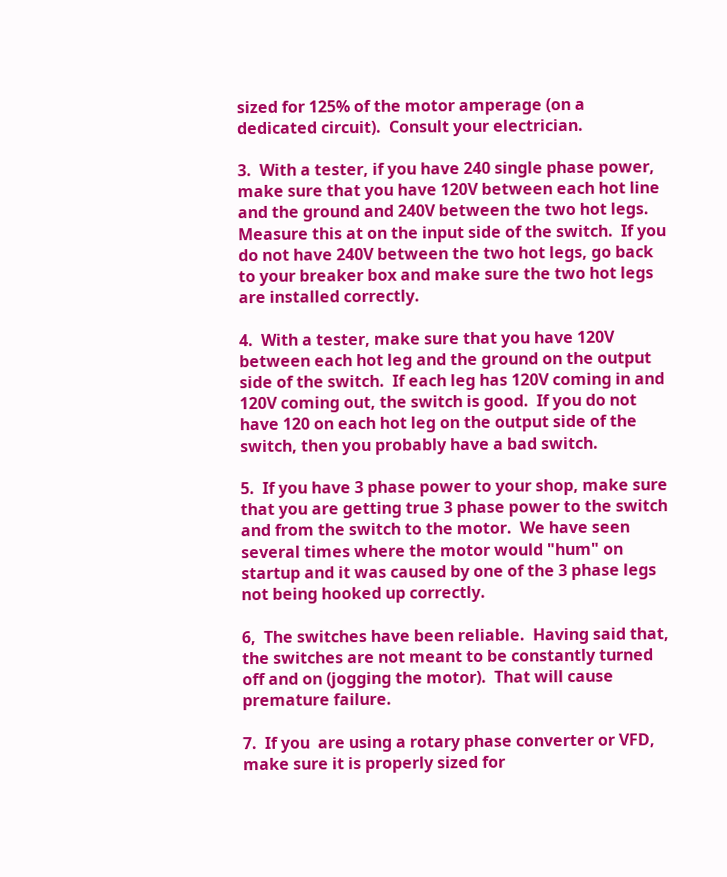sized for 125% of the motor amperage (on a dedicated circuit).  Consult your electrician.

3.  With a tester, if you have 240 single phase power, make sure that you have 120V between each hot line and the ground and 240V between the two hot legs.  Measure this at on the input side of the switch.  If you do not have 240V between the two hot legs, go back to your breaker box and make sure the two hot legs are installed correctly.

4.  With a tester, make sure that you have 120V between each hot leg and the ground on the output side of the switch.  If each leg has 120V coming in and 120V coming out, the switch is good.  If you do not have 120 on each hot leg on the output side of the switch, then you probably have a bad switch.

5.  If you have 3 phase power to your shop, make sure that you are getting true 3 phase power to the switch and from the switch to the motor.  We have seen several times where the motor would "hum" on startup and it was caused by one of the 3 phase legs not being hooked up correctly.

6,  The switches have been reliable.  Having said that, the switches are not meant to be constantly turned off and on (jogging the motor).  That will cause premature failure.

7.  If you  are using a rotary phase converter or VFD, make sure it is properly sized for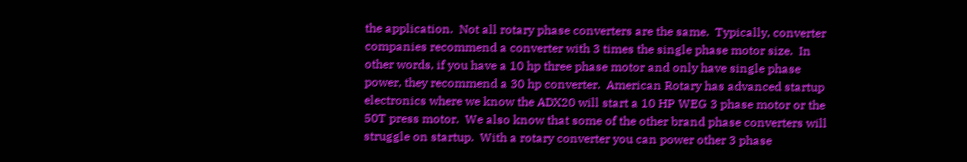the application.  Not all rotary phase converters are the same.  Typically, converter companies recommend a converter with 3 times the single phase motor size.  In other words, if you have a 10 hp three phase motor and only have single phase power, they recommend a 30 hp converter.  American Rotary has advanced startup electronics where we know the ADX20 will start a 10 HP WEG 3 phase motor or the 50T press motor.  We also know that some of the other brand phase converters will struggle on startup.  With a rotary converter you can power other 3 phase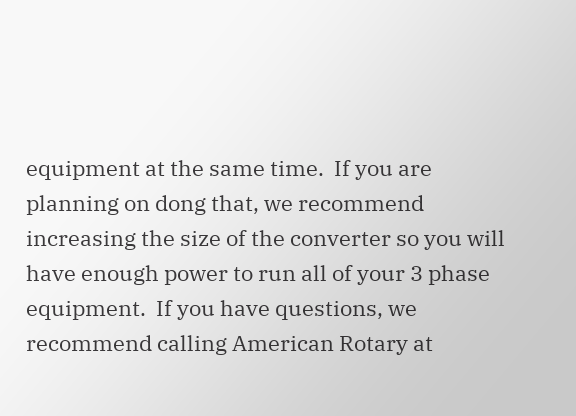equipment at the same time.  If you are planning on dong that, we recommend increasing the size of the converter so you will have enough power to run all of your 3 phase equipment.  If you have questions, we recommend calling American Rotary at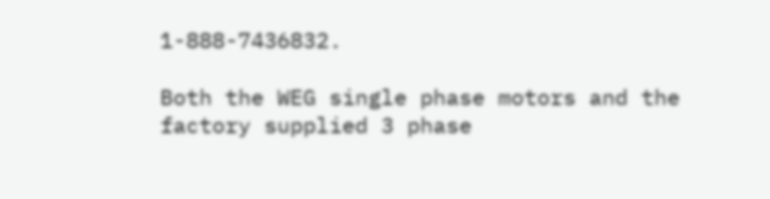1-888-7436832.

Both the WEG single phase motors and the factory supplied 3 phase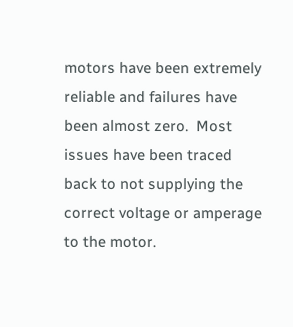motors have been extremely reliable and failures have been almost zero.  Most issues have been traced back to not supplying the correct voltage or amperage to the motor.